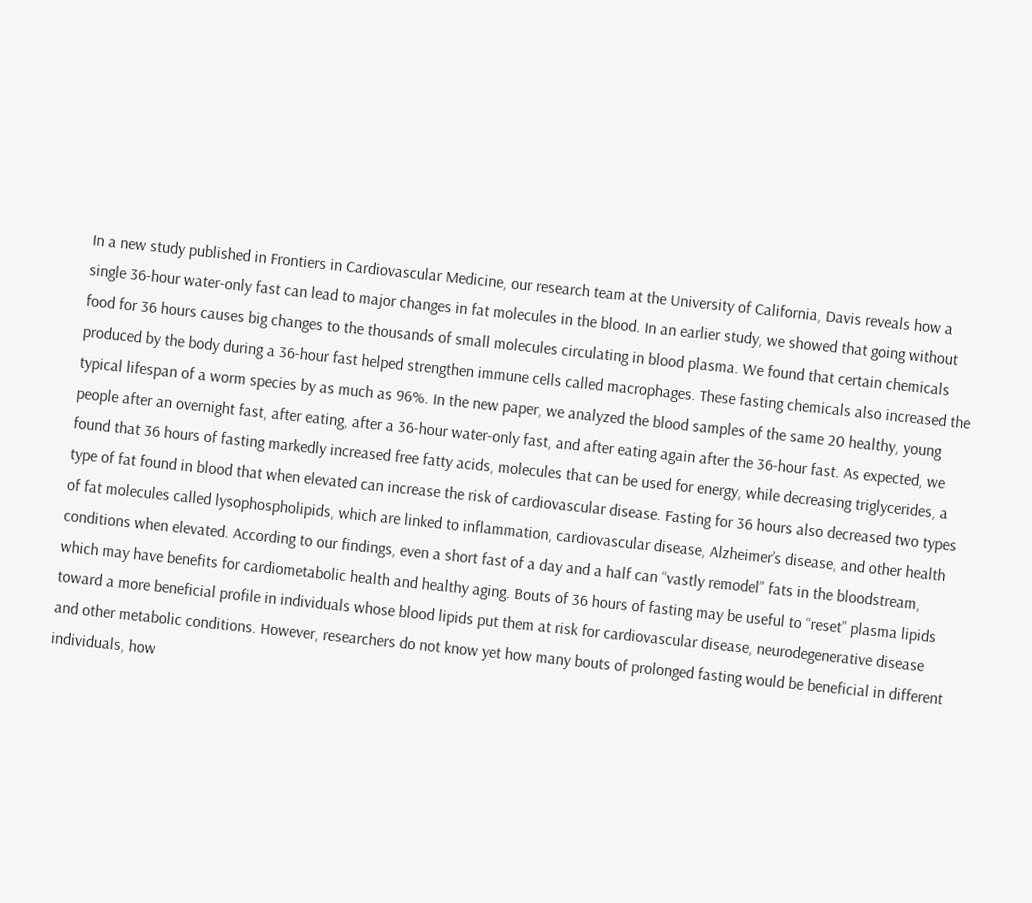In a new study published in Frontiers in Cardiovascular Medicine, our research team at the University of California, Davis reveals how a single 36-hour water-only fast can lead to major changes in fat molecules in the blood. In an earlier study, we showed that going without food for 36 hours causes big changes to the thousands of small molecules circulating in blood plasma. We found that certain chemicals produced by the body during a 36-hour fast helped strengthen immune cells called macrophages. These fasting chemicals also increased the typical lifespan of a worm species by as much as 96%. In the new paper, we analyzed the blood samples of the same 20 healthy, young people after an overnight fast, after eating, after a 36-hour water-only fast, and after eating again after the 36-hour fast. As expected, we found that 36 hours of fasting markedly increased free fatty acids, molecules that can be used for energy, while decreasing triglycerides, a type of fat found in blood that when elevated can increase the risk of cardiovascular disease. Fasting for 36 hours also decreased two types of fat molecules called lysophospholipids, which are linked to inflammation, cardiovascular disease, Alzheimer’s disease, and other health conditions when elevated. According to our findings, even a short fast of a day and a half can “vastly remodel” fats in the bloodstream, which may have benefits for cardiometabolic health and healthy aging. Bouts of 36 hours of fasting may be useful to “reset” plasma lipids toward a more beneficial profile in individuals whose blood lipids put them at risk for cardiovascular disease, neurodegenerative disease and other metabolic conditions. However, researchers do not know yet how many bouts of prolonged fasting would be beneficial in different individuals, how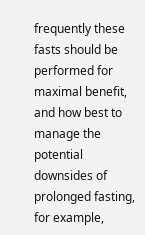frequently these fasts should be performed for maximal benefit, and how best to manage the potential downsides of prolonged fasting, for example,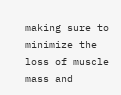making sure to minimize the loss of muscle mass and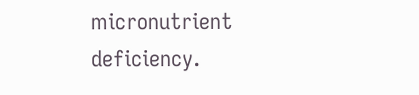micronutrient deficiency.